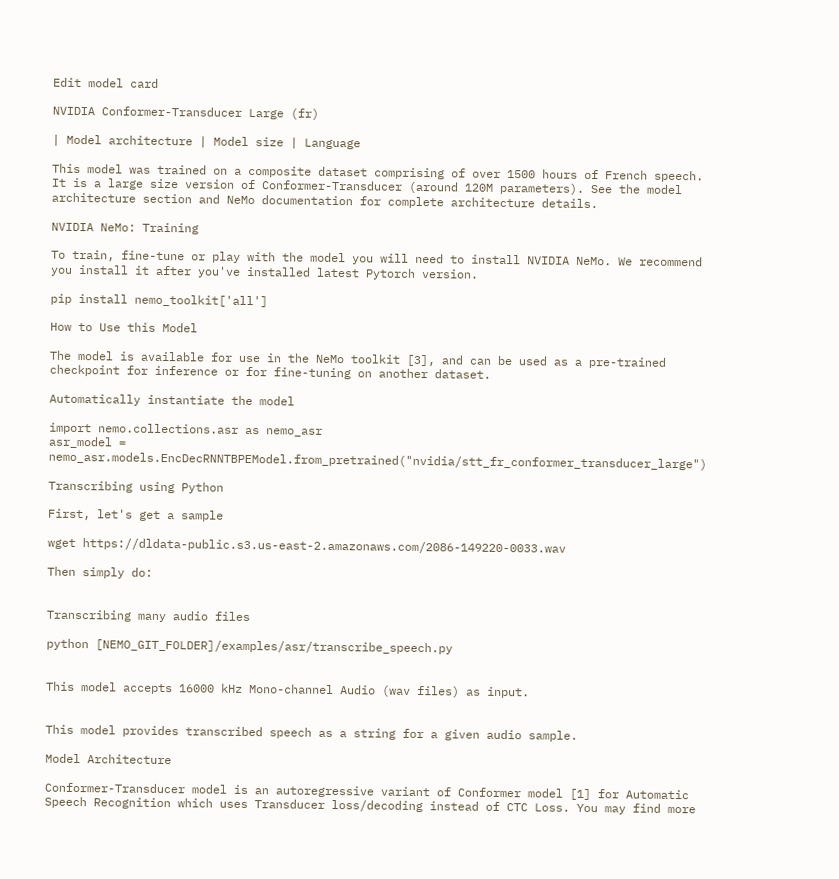Edit model card

NVIDIA Conformer-Transducer Large (fr)

| Model architecture | Model size | Language

This model was trained on a composite dataset comprising of over 1500 hours of French speech. It is a large size version of Conformer-Transducer (around 120M parameters). See the model architecture section and NeMo documentation for complete architecture details.

NVIDIA NeMo: Training

To train, fine-tune or play with the model you will need to install NVIDIA NeMo. We recommend you install it after you've installed latest Pytorch version.

pip install nemo_toolkit['all']

How to Use this Model

The model is available for use in the NeMo toolkit [3], and can be used as a pre-trained checkpoint for inference or for fine-tuning on another dataset.

Automatically instantiate the model

import nemo.collections.asr as nemo_asr
asr_model = nemo_asr.models.EncDecRNNTBPEModel.from_pretrained("nvidia/stt_fr_conformer_transducer_large")

Transcribing using Python

First, let's get a sample

wget https://dldata-public.s3.us-east-2.amazonaws.com/2086-149220-0033.wav

Then simply do:


Transcribing many audio files

python [NEMO_GIT_FOLDER]/examples/asr/transcribe_speech.py


This model accepts 16000 kHz Mono-channel Audio (wav files) as input.


This model provides transcribed speech as a string for a given audio sample.

Model Architecture

Conformer-Transducer model is an autoregressive variant of Conformer model [1] for Automatic Speech Recognition which uses Transducer loss/decoding instead of CTC Loss. You may find more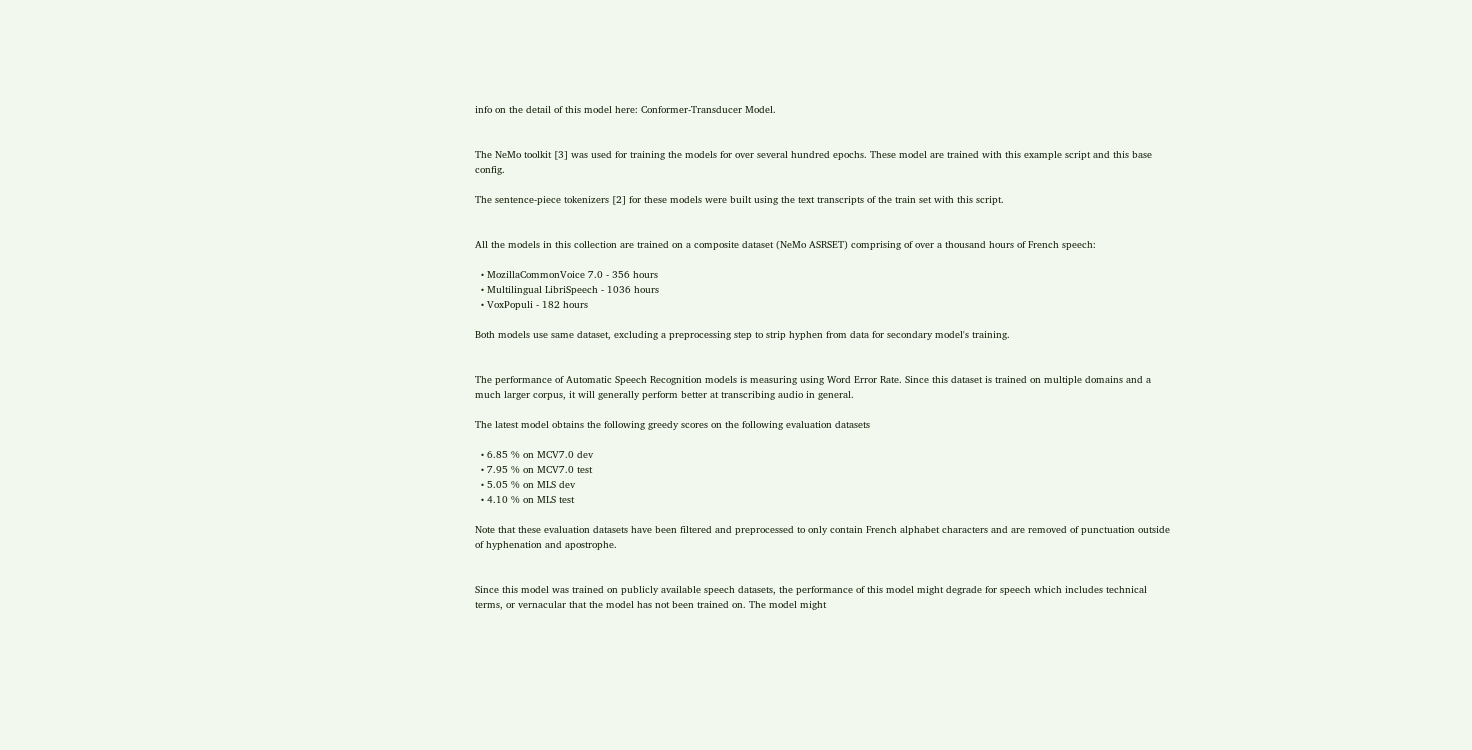info on the detail of this model here: Conformer-Transducer Model.


The NeMo toolkit [3] was used for training the models for over several hundred epochs. These model are trained with this example script and this base config.

The sentence-piece tokenizers [2] for these models were built using the text transcripts of the train set with this script.


All the models in this collection are trained on a composite dataset (NeMo ASRSET) comprising of over a thousand hours of French speech:

  • MozillaCommonVoice 7.0 - 356 hours
  • Multilingual LibriSpeech - 1036 hours
  • VoxPopuli - 182 hours

Both models use same dataset, excluding a preprocessing step to strip hyphen from data for secondary model's training.


The performance of Automatic Speech Recognition models is measuring using Word Error Rate. Since this dataset is trained on multiple domains and a much larger corpus, it will generally perform better at transcribing audio in general.

The latest model obtains the following greedy scores on the following evaluation datasets

  • 6.85 % on MCV7.0 dev
  • 7.95 % on MCV7.0 test
  • 5.05 % on MLS dev
  • 4.10 % on MLS test

Note that these evaluation datasets have been filtered and preprocessed to only contain French alphabet characters and are removed of punctuation outside of hyphenation and apostrophe.


Since this model was trained on publicly available speech datasets, the performance of this model might degrade for speech which includes technical terms, or vernacular that the model has not been trained on. The model might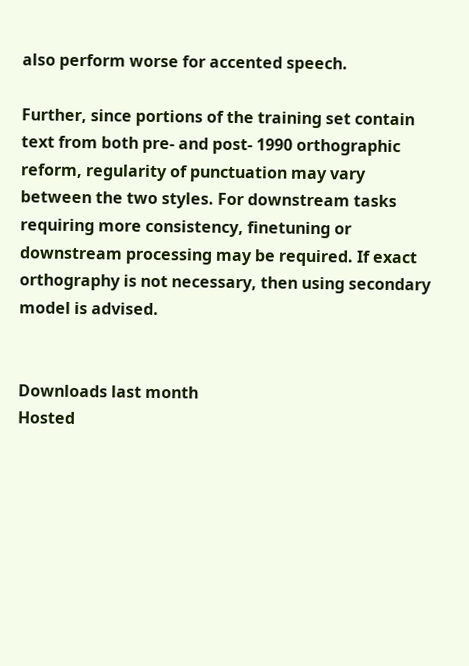also perform worse for accented speech.

Further, since portions of the training set contain text from both pre- and post- 1990 orthographic reform, regularity of punctuation may vary between the two styles. For downstream tasks requiring more consistency, finetuning or downstream processing may be required. If exact orthography is not necessary, then using secondary model is advised.


Downloads last month
Hosted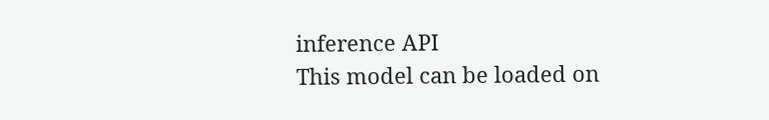inference API
This model can be loaded on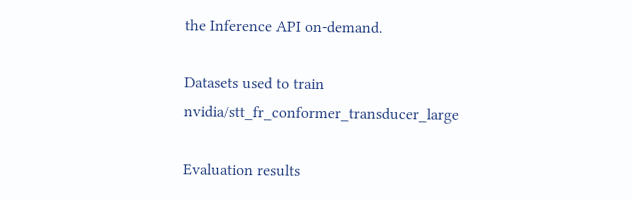the Inference API on-demand.

Datasets used to train nvidia/stt_fr_conformer_transducer_large

Evaluation results